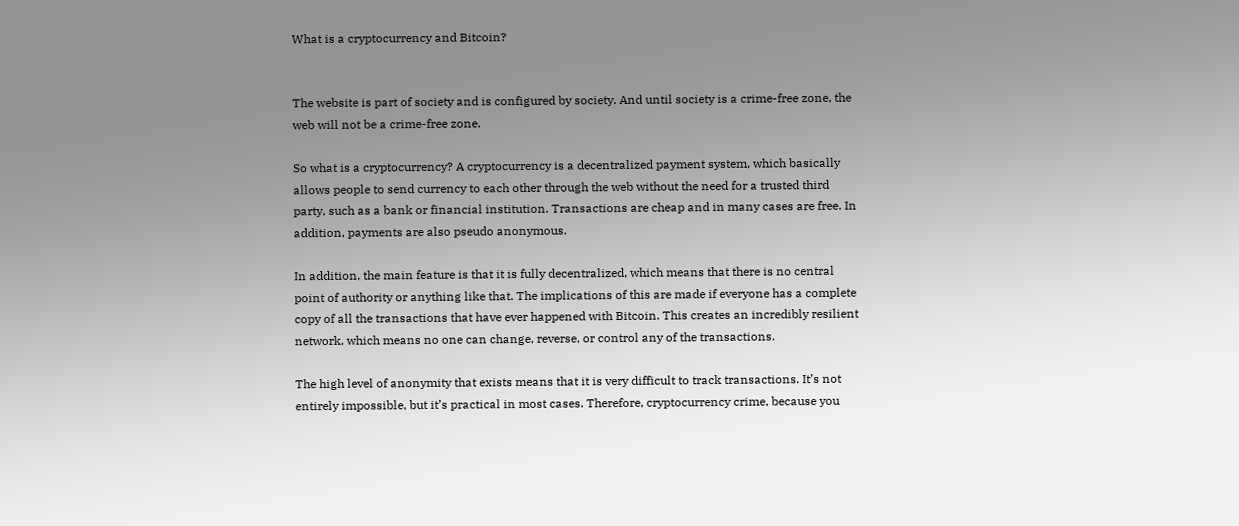What is a cryptocurrency and Bitcoin?


The website is part of society and is configured by society. And until society is a crime-free zone, the web will not be a crime-free zone.

So what is a cryptocurrency? A cryptocurrency is a decentralized payment system, which basically allows people to send currency to each other through the web without the need for a trusted third party, such as a bank or financial institution. Transactions are cheap and in many cases are free. In addition, payments are also pseudo anonymous.

In addition, the main feature is that it is fully decentralized, which means that there is no central point of authority or anything like that. The implications of this are made if everyone has a complete copy of all the transactions that have ever happened with Bitcoin. This creates an incredibly resilient network, which means no one can change, reverse, or control any of the transactions.

The high level of anonymity that exists means that it is very difficult to track transactions. It’s not entirely impossible, but it’s practical in most cases. Therefore, cryptocurrency crime, because you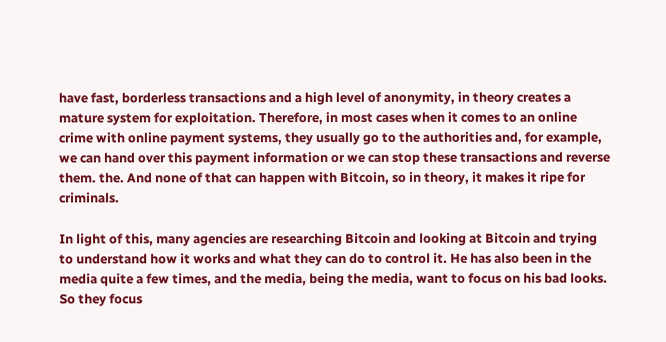have fast, borderless transactions and a high level of anonymity, in theory creates a mature system for exploitation. Therefore, in most cases when it comes to an online crime with online payment systems, they usually go to the authorities and, for example, we can hand over this payment information or we can stop these transactions and reverse them. the. And none of that can happen with Bitcoin, so in theory, it makes it ripe for criminals.

In light of this, many agencies are researching Bitcoin and looking at Bitcoin and trying to understand how it works and what they can do to control it. He has also been in the media quite a few times, and the media, being the media, want to focus on his bad looks. So they focus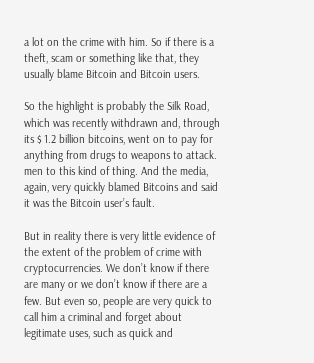a lot on the crime with him. So if there is a theft, scam or something like that, they usually blame Bitcoin and Bitcoin users.

So the highlight is probably the Silk Road, which was recently withdrawn and, through its $ 1.2 billion bitcoins, went on to pay for anything from drugs to weapons to attack. men to this kind of thing. And the media, again, very quickly blamed Bitcoins and said it was the Bitcoin user’s fault.

But in reality there is very little evidence of the extent of the problem of crime with cryptocurrencies. We don’t know if there are many or we don’t know if there are a few. But even so, people are very quick to call him a criminal and forget about legitimate uses, such as quick and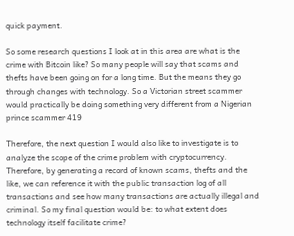quick payment.

So some research questions I look at in this area are what is the crime with Bitcoin like? So many people will say that scams and thefts have been going on for a long time. But the means they go through changes with technology. So a Victorian street scammer would practically be doing something very different from a Nigerian prince scammer 419

Therefore, the next question I would also like to investigate is to analyze the scope of the crime problem with cryptocurrency. Therefore, by generating a record of known scams, thefts and the like, we can reference it with the public transaction log of all transactions and see how many transactions are actually illegal and criminal. So my final question would be: to what extent does technology itself facilitate crime?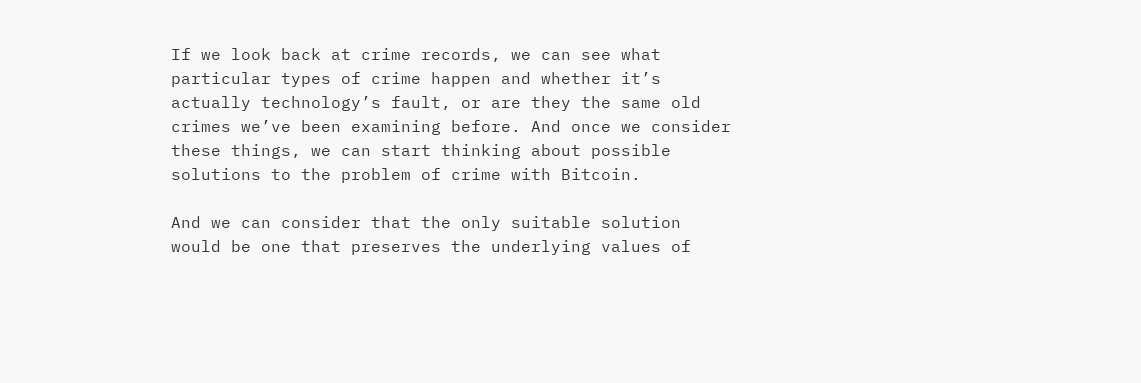If we look back at crime records, we can see what particular types of crime happen and whether it’s actually technology’s fault, or are they the same old crimes we’ve been examining before. And once we consider these things, we can start thinking about possible solutions to the problem of crime with Bitcoin.

And we can consider that the only suitable solution would be one that preserves the underlying values of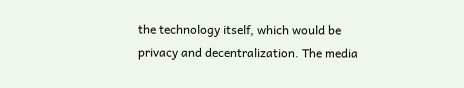the technology itself, which would be privacy and decentralization. The media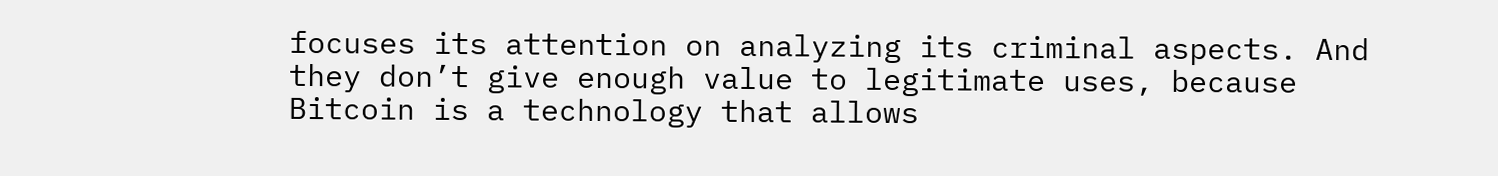focuses its attention on analyzing its criminal aspects. And they don’t give enough value to legitimate uses, because Bitcoin is a technology that allows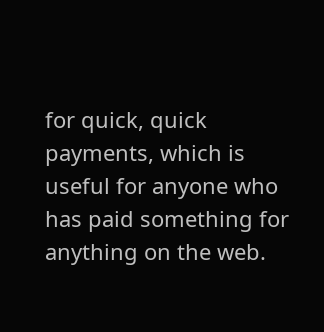for quick, quick payments, which is useful for anyone who has paid something for anything on the web.